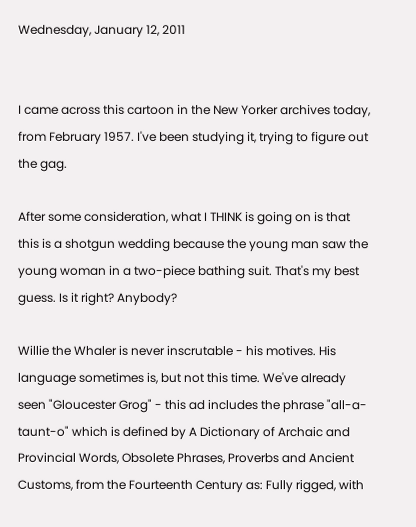Wednesday, January 12, 2011


I came across this cartoon in the New Yorker archives today, from February 1957. I've been studying it, trying to figure out the gag.

After some consideration, what I THINK is going on is that this is a shotgun wedding because the young man saw the young woman in a two-piece bathing suit. That's my best guess. Is it right? Anybody?

Willie the Whaler is never inscrutable - his motives. His language sometimes is, but not this time. We've already seen "Gloucester Grog" - this ad includes the phrase "all-a-taunt-o" which is defined by A Dictionary of Archaic and Provincial Words, Obsolete Phrases, Proverbs and Ancient Customs, from the Fourteenth Century as: Fully rigged, with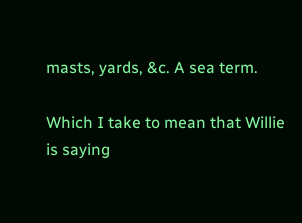masts, yards, &c. A sea term.

Which I take to mean that Willie is saying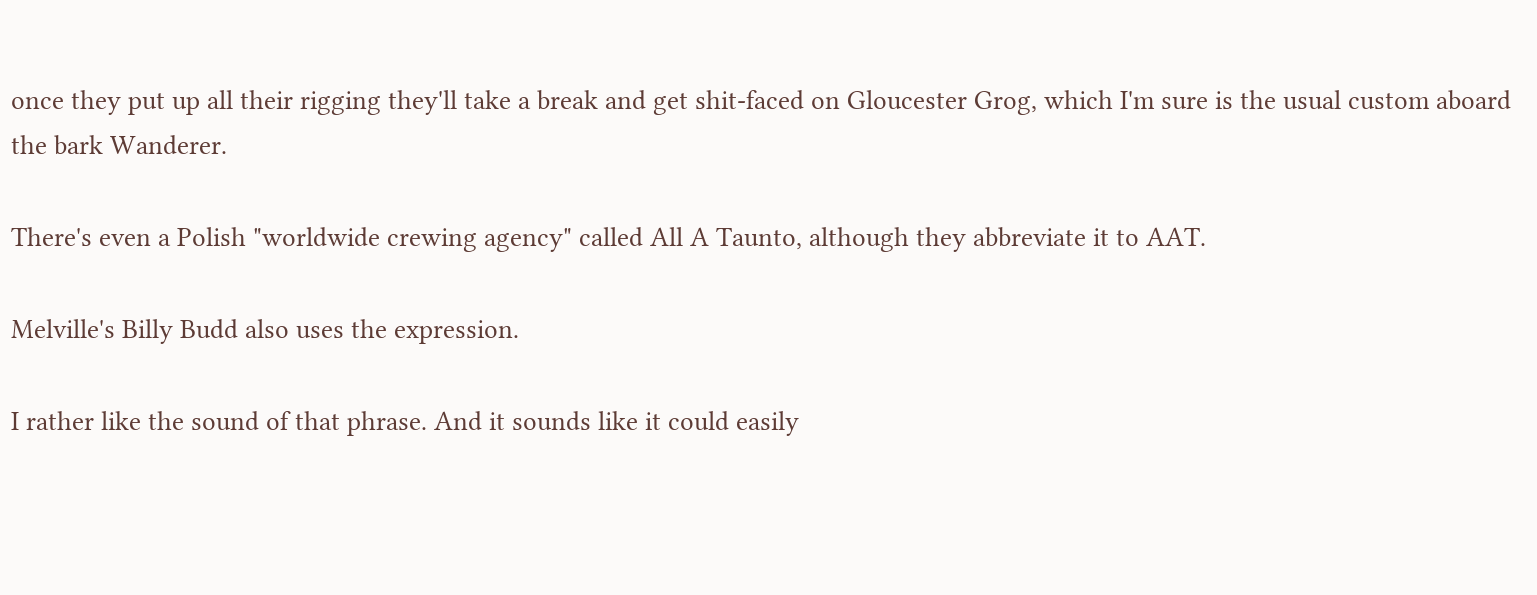once they put up all their rigging they'll take a break and get shit-faced on Gloucester Grog, which I'm sure is the usual custom aboard the bark Wanderer.

There's even a Polish "worldwide crewing agency" called All A Taunto, although they abbreviate it to AAT.

Melville's Billy Budd also uses the expression.

I rather like the sound of that phrase. And it sounds like it could easily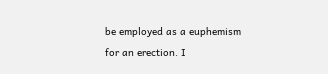be employed as a euphemism for an erection. I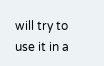will try to use it in a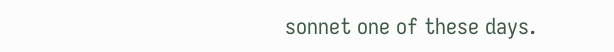sonnet one of these days.